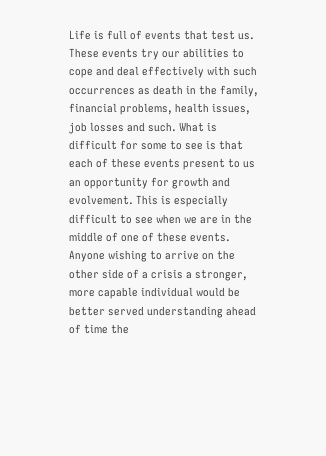Life is full of events that test us. These events try our abilities to cope and deal effectively with such occurrences as death in the family, financial problems, health issues, job losses and such. What is difficult for some to see is that each of these events present to us an opportunity for growth and evolvement. This is especially difficult to see when we are in the middle of one of these events. Anyone wishing to arrive on the other side of a crisis a stronger, more capable individual would be better served understanding ahead of time the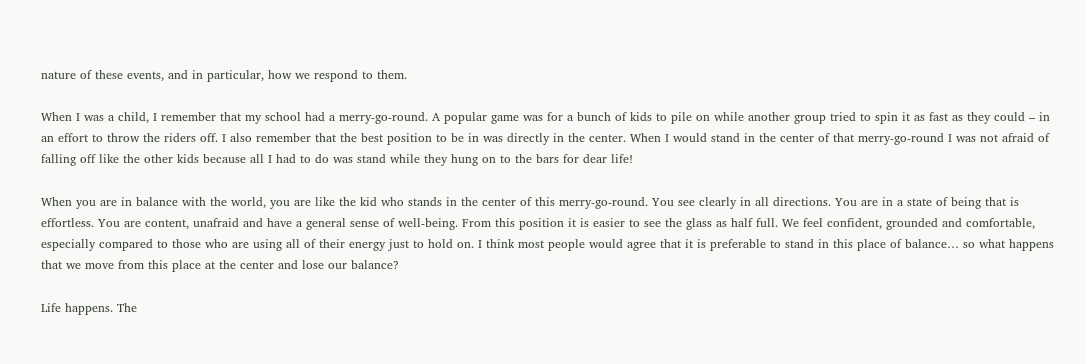nature of these events, and in particular, how we respond to them.

When I was a child, I remember that my school had a merry-go-round. A popular game was for a bunch of kids to pile on while another group tried to spin it as fast as they could – in an effort to throw the riders off. I also remember that the best position to be in was directly in the center. When I would stand in the center of that merry-go-round I was not afraid of falling off like the other kids because all I had to do was stand while they hung on to the bars for dear life!

When you are in balance with the world, you are like the kid who stands in the center of this merry-go-round. You see clearly in all directions. You are in a state of being that is effortless. You are content, unafraid and have a general sense of well-being. From this position it is easier to see the glass as half full. We feel confident, grounded and comfortable, especially compared to those who are using all of their energy just to hold on. I think most people would agree that it is preferable to stand in this place of balance… so what happens that we move from this place at the center and lose our balance?

Life happens. The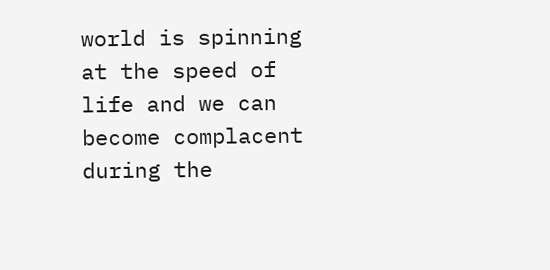world is spinning at the speed of life and we can become complacent during the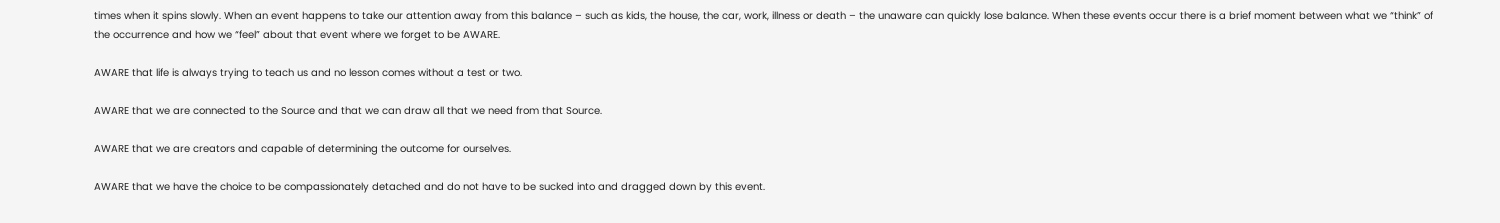times when it spins slowly. When an event happens to take our attention away from this balance – such as kids, the house, the car, work, illness or death – the unaware can quickly lose balance. When these events occur there is a brief moment between what we “think” of the occurrence and how we “feel” about that event where we forget to be AWARE.

AWARE that life is always trying to teach us and no lesson comes without a test or two.

AWARE that we are connected to the Source and that we can draw all that we need from that Source.

AWARE that we are creators and capable of determining the outcome for ourselves.

AWARE that we have the choice to be compassionately detached and do not have to be sucked into and dragged down by this event.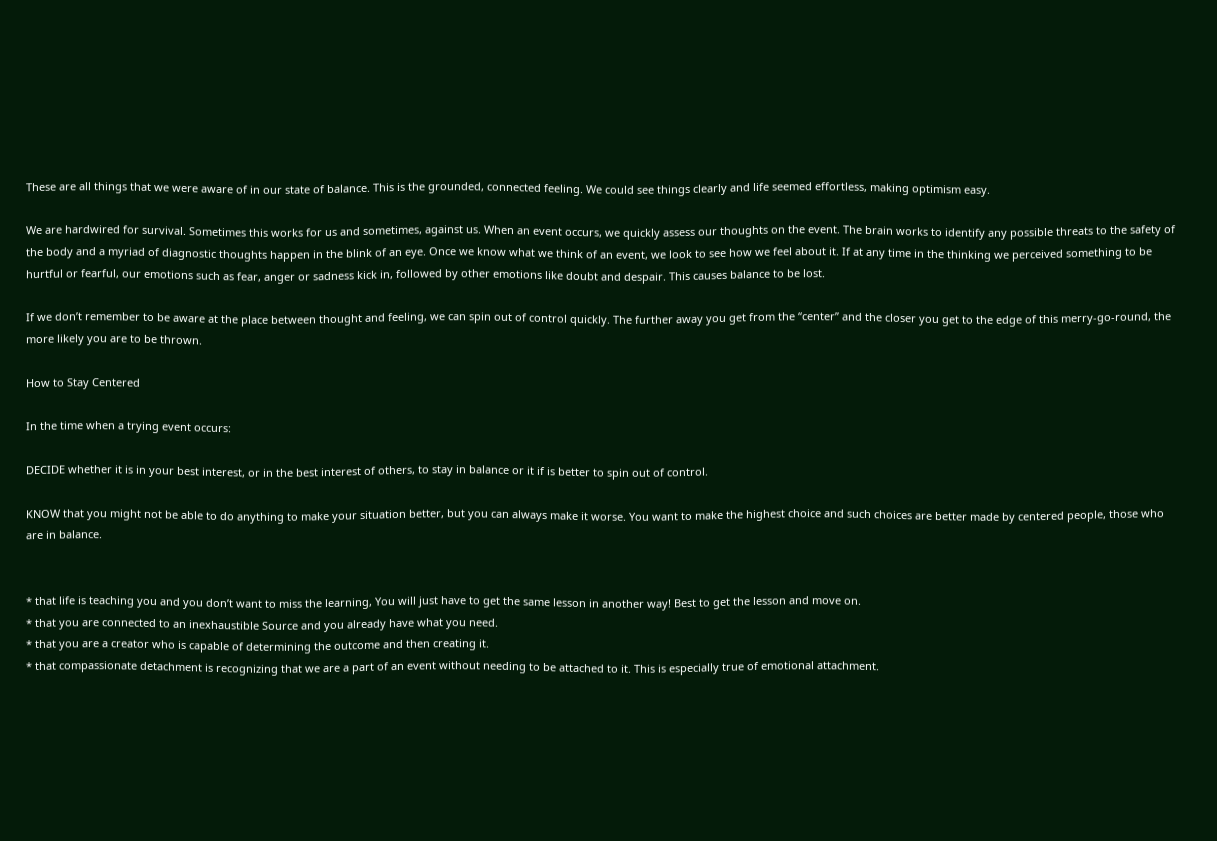These are all things that we were aware of in our state of balance. This is the grounded, connected feeling. We could see things clearly and life seemed effortless, making optimism easy.

We are hardwired for survival. Sometimes this works for us and sometimes, against us. When an event occurs, we quickly assess our thoughts on the event. The brain works to identify any possible threats to the safety of the body and a myriad of diagnostic thoughts happen in the blink of an eye. Once we know what we think of an event, we look to see how we feel about it. If at any time in the thinking we perceived something to be hurtful or fearful, our emotions such as fear, anger or sadness kick in, followed by other emotions like doubt and despair. This causes balance to be lost.

If we don’t remember to be aware at the place between thought and feeling, we can spin out of control quickly. The further away you get from the “center” and the closer you get to the edge of this merry-go-round, the more likely you are to be thrown.

How to Stay Centered

In the time when a trying event occurs:

DECIDE whether it is in your best interest, or in the best interest of others, to stay in balance or it if is better to spin out of control.

KNOW that you might not be able to do anything to make your situation better, but you can always make it worse. You want to make the highest choice and such choices are better made by centered people, those who are in balance.


* that life is teaching you and you don’t want to miss the learning, You will just have to get the same lesson in another way! Best to get the lesson and move on.
* that you are connected to an inexhaustible Source and you already have what you need.
* that you are a creator who is capable of determining the outcome and then creating it.
* that compassionate detachment is recognizing that we are a part of an event without needing to be attached to it. This is especially true of emotional attachment.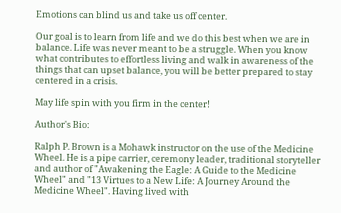Emotions can blind us and take us off center.

Our goal is to learn from life and we do this best when we are in balance. Life was never meant to be a struggle. When you know what contributes to effortless living and walk in awareness of the things that can upset balance, you will be better prepared to stay centered in a crisis.

May life spin with you firm in the center!

Author's Bio:

Ralph P. Brown is a Mohawk instructor on the use of the Medicine Wheel. He is a pipe carrier, ceremony leader, traditional storyteller and author of "Awakening the Eagle: A Guide to the Medicine Wheel" and "13 Virtues to a New Life: A Journey Around the Medicine Wheel". Having lived with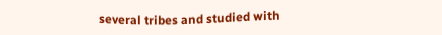several tribes and studied with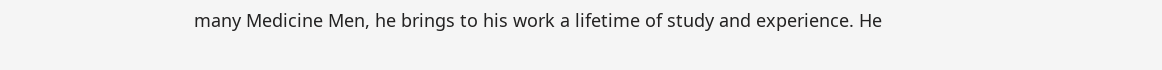many Medicine Men, he brings to his work a lifetime of study and experience. He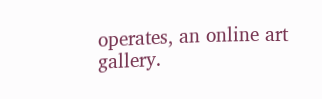operates, an online art gallery.